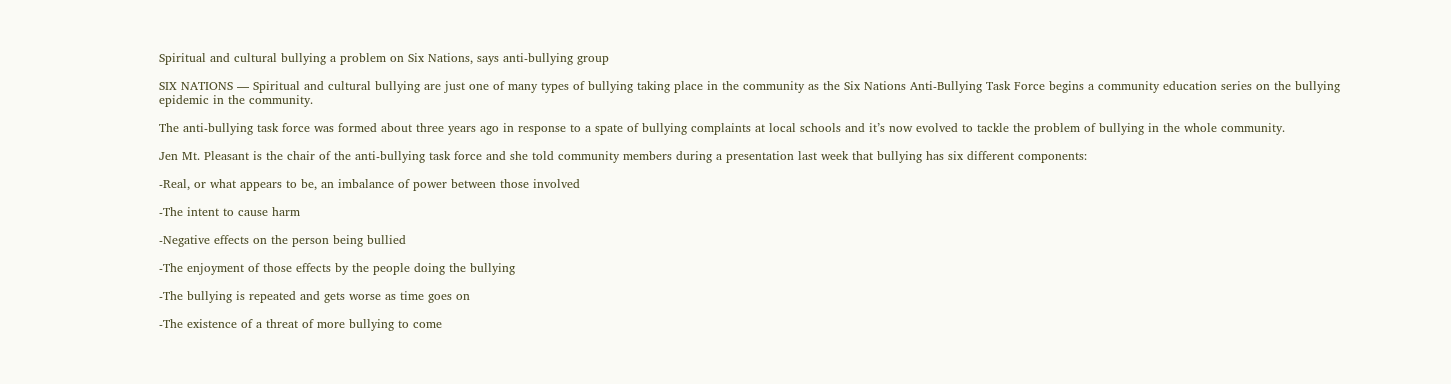Spiritual and cultural bullying a problem on Six Nations, says anti-bullying group

SIX NATIONS — Spiritual and cultural bullying are just one of many types of bullying taking place in the community as the Six Nations Anti-Bullying Task Force begins a community education series on the bullying epidemic in the community.

The anti-bullying task force was formed about three years ago in response to a spate of bullying complaints at local schools and it’s now evolved to tackle the problem of bullying in the whole community.

Jen Mt. Pleasant is the chair of the anti-bullying task force and she told community members during a presentation last week that bullying has six different components:

-Real, or what appears to be, an imbalance of power between those involved

-The intent to cause harm

-Negative effects on the person being bullied

-The enjoyment of those effects by the people doing the bullying

-The bullying is repeated and gets worse as time goes on

-The existence of a threat of more bullying to come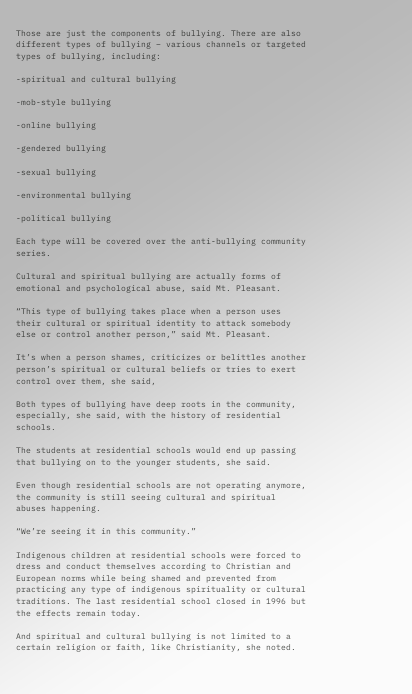Those are just the components of bullying. There are also different types of bullying – various channels or targeted types of bullying, including:

-spiritual and cultural bullying

-mob-style bullying

-online bullying

-gendered bullying

-sexual bullying

-environmental bullying

-political bullying

Each type will be covered over the anti-bullying community series.

Cultural and spiritual bullying are actually forms of emotional and psychological abuse, said Mt. Pleasant.

“This type of bullying takes place when a person uses their cultural or spiritual identity to attack somebody else or control another person,” said Mt. Pleasant.

It’s when a person shames, criticizes or belittles another person’s spiritual or cultural beliefs or tries to exert control over them, she said,

Both types of bullying have deep roots in the community, especially, she said, with the history of residential schools.

The students at residential schools would end up passing that bullying on to the younger students, she said.

Even though residential schools are not operating anymore, the community is still seeing cultural and spiritual abuses happening.

“We’re seeing it in this community.”

Indigenous children at residential schools were forced to dress and conduct themselves according to Christian and European norms while being shamed and prevented from practicing any type of indigenous spirituality or cultural traditions. The last residential school closed in 1996 but the effects remain today.

And spiritual and cultural bullying is not limited to a certain religion or faith, like Christianity, she noted.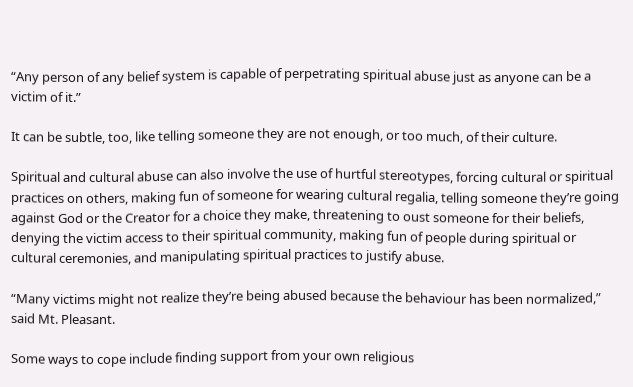“Any person of any belief system is capable of perpetrating spiritual abuse just as anyone can be a victim of it.”

It can be subtle, too, like telling someone they are not enough, or too much, of their culture.

Spiritual and cultural abuse can also involve the use of hurtful stereotypes, forcing cultural or spiritual practices on others, making fun of someone for wearing cultural regalia, telling someone they’re going against God or the Creator for a choice they make, threatening to oust someone for their beliefs, denying the victim access to their spiritual community, making fun of people during spiritual or cultural ceremonies, and manipulating spiritual practices to justify abuse.

“Many victims might not realize they’re being abused because the behaviour has been normalized,” said Mt. Pleasant.

Some ways to cope include finding support from your own religious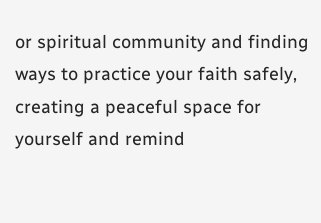or spiritual community and finding ways to practice your faith safely, creating a peaceful space for yourself and remind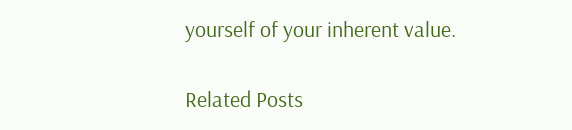yourself of your inherent value.

Related Posts